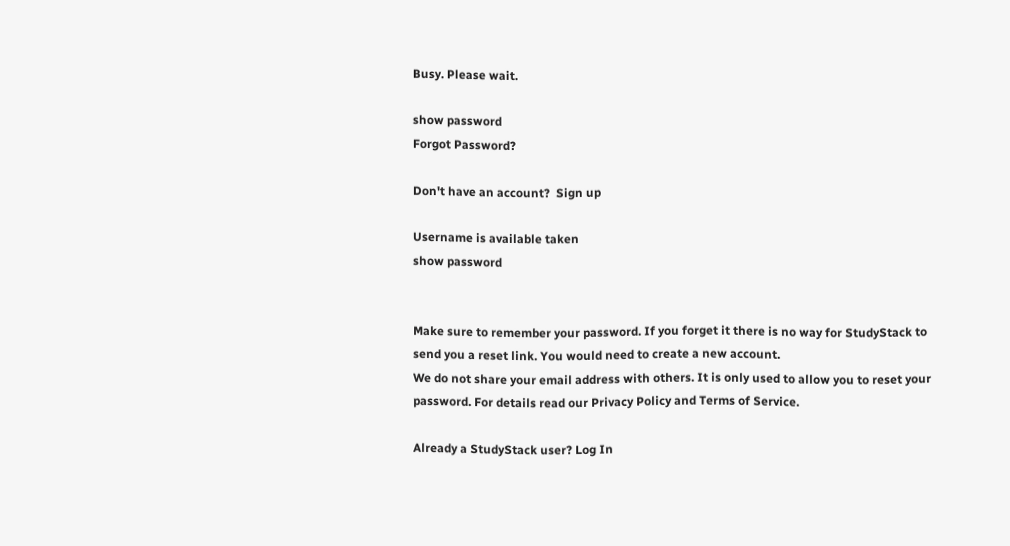Busy. Please wait.

show password
Forgot Password?

Don't have an account?  Sign up

Username is available taken
show password


Make sure to remember your password. If you forget it there is no way for StudyStack to send you a reset link. You would need to create a new account.
We do not share your email address with others. It is only used to allow you to reset your password. For details read our Privacy Policy and Terms of Service.

Already a StudyStack user? Log In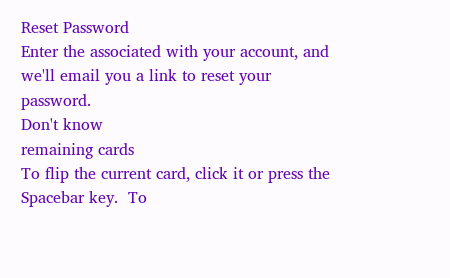Reset Password
Enter the associated with your account, and we'll email you a link to reset your password.
Don't know
remaining cards
To flip the current card, click it or press the Spacebar key.  To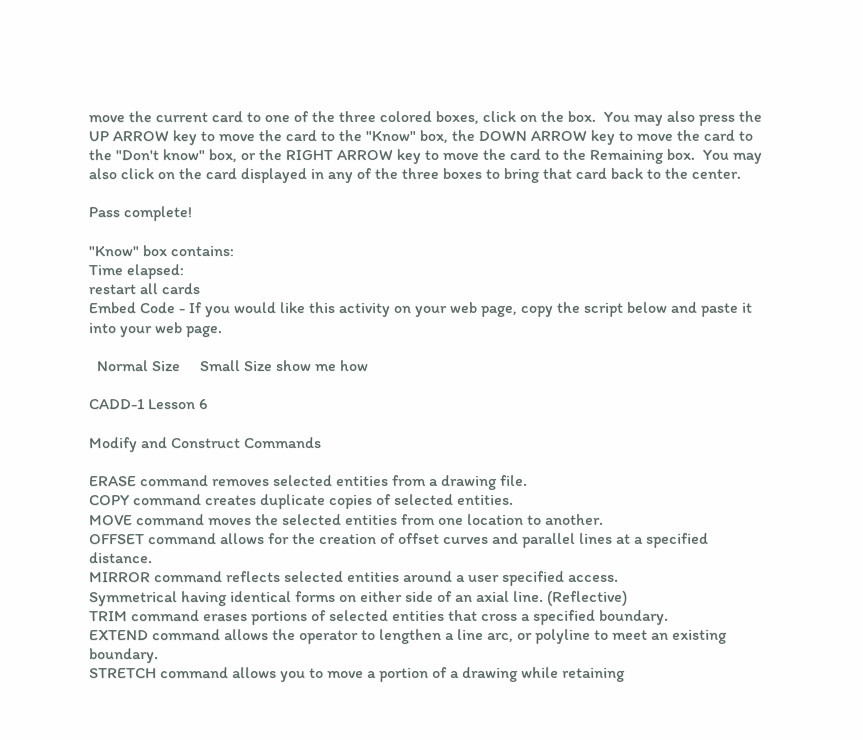move the current card to one of the three colored boxes, click on the box.  You may also press the UP ARROW key to move the card to the "Know" box, the DOWN ARROW key to move the card to the "Don't know" box, or the RIGHT ARROW key to move the card to the Remaining box.  You may also click on the card displayed in any of the three boxes to bring that card back to the center.

Pass complete!

"Know" box contains:
Time elapsed:
restart all cards
Embed Code - If you would like this activity on your web page, copy the script below and paste it into your web page.

  Normal Size     Small Size show me how

CADD-1 Lesson 6

Modify and Construct Commands

ERASE command removes selected entities from a drawing file.
COPY command creates duplicate copies of selected entities.
MOVE command moves the selected entities from one location to another.
OFFSET command allows for the creation of offset curves and parallel lines at a specified distance.
MIRROR command reflects selected entities around a user specified access.
Symmetrical having identical forms on either side of an axial line. (Reflective)
TRIM command erases portions of selected entities that cross a specified boundary.
EXTEND command allows the operator to lengthen a line arc, or polyline to meet an existing boundary.
STRETCH command allows you to move a portion of a drawing while retaining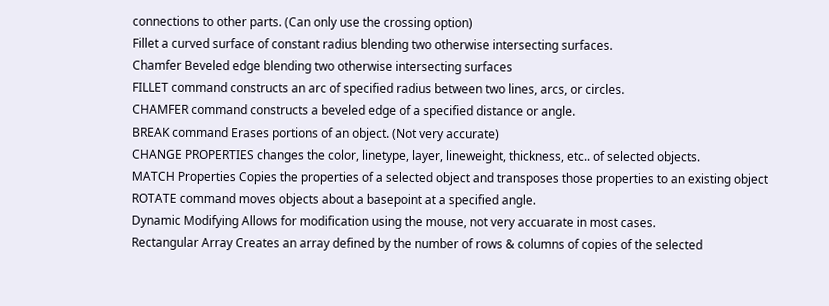connections to other parts. (Can only use the crossing option)
Fillet a curved surface of constant radius blending two otherwise intersecting surfaces.
Chamfer Beveled edge blending two otherwise intersecting surfaces
FILLET command constructs an arc of specified radius between two lines, arcs, or circles.
CHAMFER command constructs a beveled edge of a specified distance or angle.
BREAK command Erases portions of an object. (Not very accurate)
CHANGE PROPERTIES changes the color, linetype, layer, lineweight, thickness, etc.. of selected objects.
MATCH Properties Copies the properties of a selected object and transposes those properties to an existing object
ROTATE command moves objects about a basepoint at a specified angle.
Dynamic Modifying Allows for modification using the mouse, not very accuarate in most cases.
Rectangular Array Creates an array defined by the number of rows & columns of copies of the selected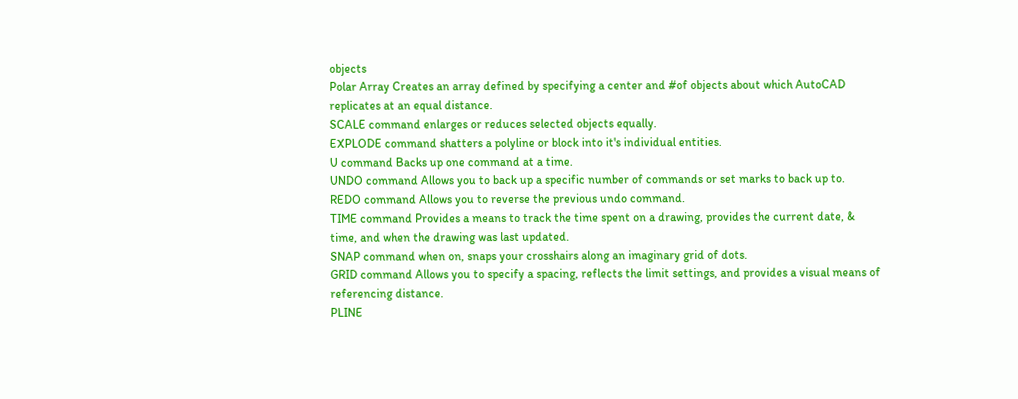objects
Polar Array Creates an array defined by specifying a center and #of objects about which AutoCAD replicates at an equal distance.
SCALE command enlarges or reduces selected objects equally.
EXPLODE command shatters a polyline or block into it's individual entities.
U command Backs up one command at a time.
UNDO command Allows you to back up a specific number of commands or set marks to back up to.
REDO command Allows you to reverse the previous undo command.
TIME command Provides a means to track the time spent on a drawing, provides the current date, & time, and when the drawing was last updated.
SNAP command when on, snaps your crosshairs along an imaginary grid of dots.
GRID command Allows you to specify a spacing, reflects the limit settings, and provides a visual means of referencing distance.
PLINE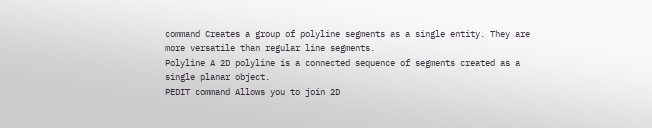command Creates a group of polyline segments as a single entity. They are more versatile than regular line segments.
Polyline A 2D polyline is a connected sequence of segments created as a single planar object.
PEDIT command Allows you to join 2D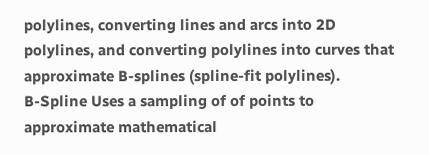polylines, converting lines and arcs into 2D polylines, and converting polylines into curves that approximate B-splines (spline-fit polylines).
B-Spline Uses a sampling of of points to approximate mathematical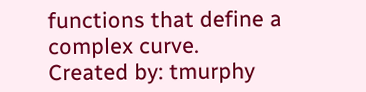functions that define a complex curve.
Created by: tmurphy